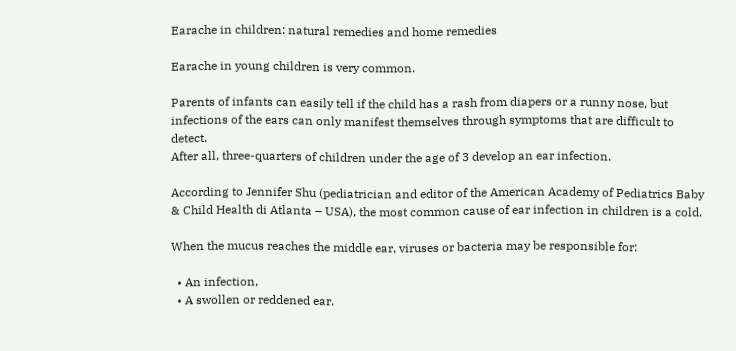Earache in children: natural remedies and home remedies

Earache in young children is very common.

Parents of infants can easily tell if the child has a rash from diapers or a runny nose, but infections of the ears can only manifest themselves through symptoms that are difficult to detect.
After all, three-quarters of children under the age of 3 develop an ear infection.

According to Jennifer Shu (pediatrician and editor of the American Academy of Pediatrics Baby & Child Health di Atlanta – USA), the most common cause of ear infection in children is a cold.

When the mucus reaches the middle ear, viruses or bacteria may be responsible for:

  • An infection,
  • A swollen or reddened ear.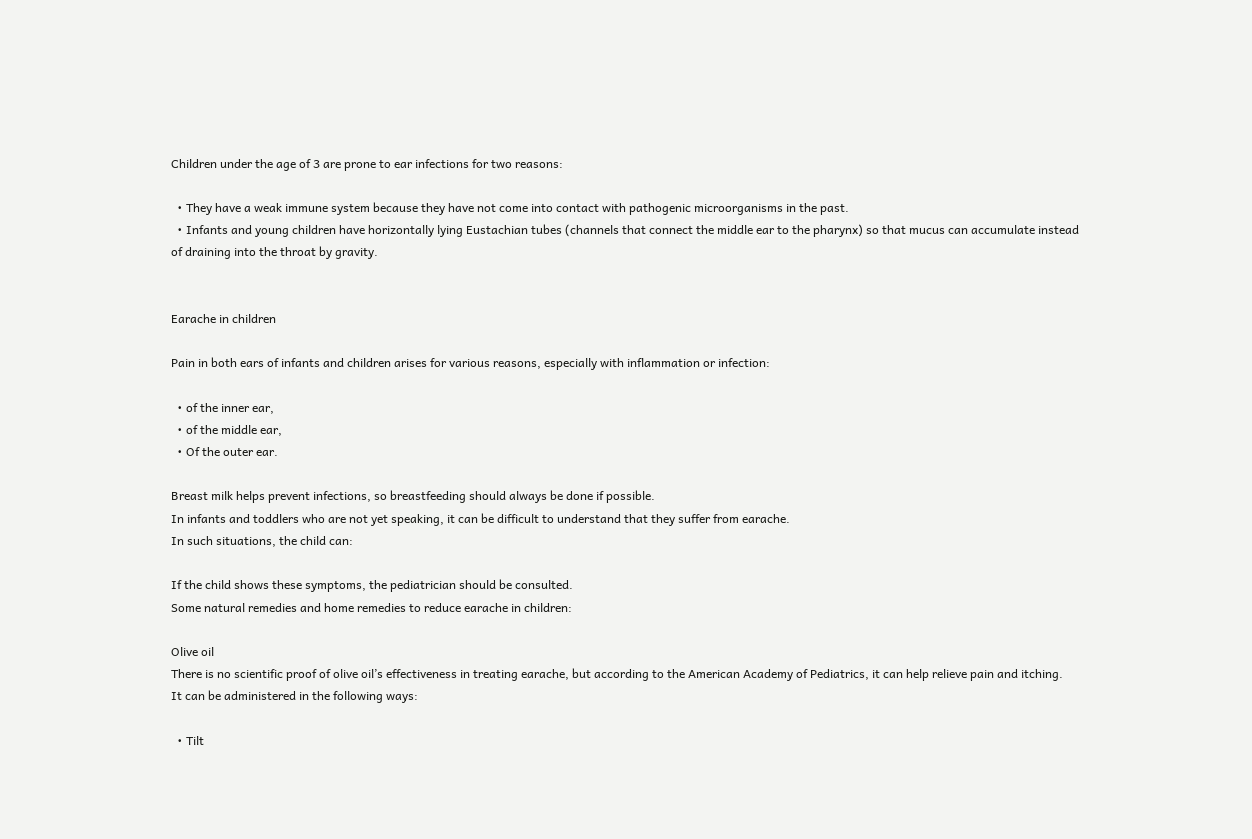Children under the age of 3 are prone to ear infections for two reasons:

  • They have a weak immune system because they have not come into contact with pathogenic microorganisms in the past.
  • Infants and young children have horizontally lying Eustachian tubes (channels that connect the middle ear to the pharynx) so that mucus can accumulate instead of draining into the throat by gravity.


Earache in children

Pain in both ears of infants and children arises for various reasons, especially with inflammation or infection:

  • of the inner ear,
  • of the middle ear,
  • Of the outer ear.

Breast milk helps prevent infections, so breastfeeding should always be done if possible.
In infants and toddlers who are not yet speaking, it can be difficult to understand that they suffer from earache.
In such situations, the child can:

If the child shows these symptoms, the pediatrician should be consulted.
Some natural remedies and home remedies to reduce earache in children:

Olive oil
There is no scientific proof of olive oil’s effectiveness in treating earache, but according to the American Academy of Pediatrics, it can help relieve pain and itching.
It can be administered in the following ways:

  • Tilt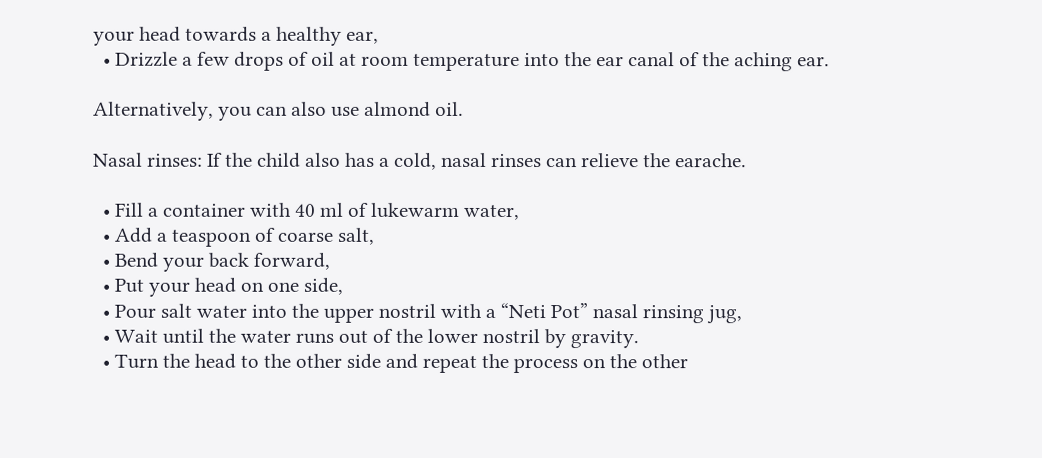your head towards a healthy ear,
  • Drizzle a few drops of oil at room temperature into the ear canal of the aching ear.

Alternatively, you can also use almond oil.

Nasal rinses: If the child also has a cold, nasal rinses can relieve the earache.

  • Fill a container with 40 ml of lukewarm water,
  • Add a teaspoon of coarse salt,
  • Bend your back forward,
  • Put your head on one side,
  • Pour salt water into the upper nostril with a “Neti Pot” nasal rinsing jug,
  • Wait until the water runs out of the lower nostril by gravity.
  • Turn the head to the other side and repeat the process on the other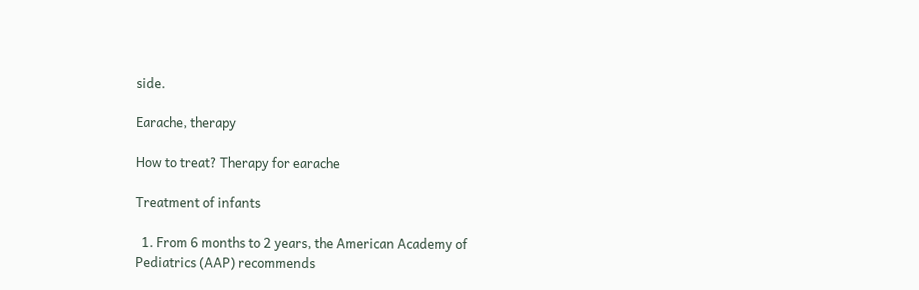side.

Earache, therapy

How to treat? Therapy for earache

Treatment of infants

  1. From 6 months to 2 years, the American Academy of Pediatrics (AAP) recommends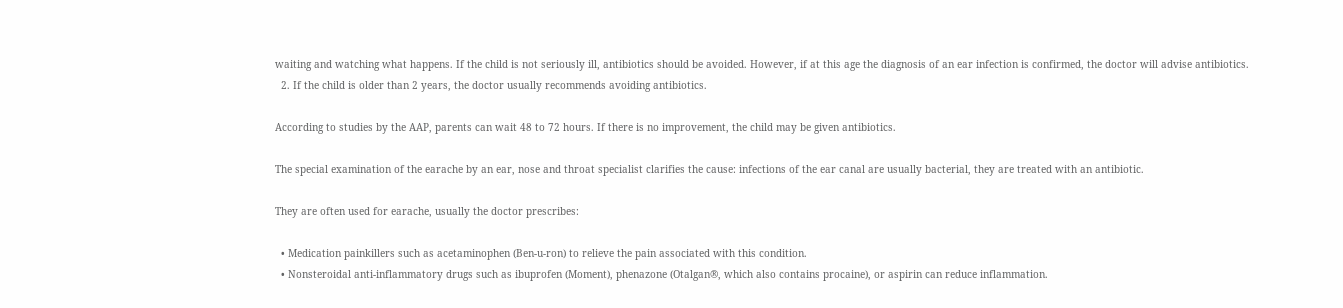waiting and watching what happens. If the child is not seriously ill, antibiotics should be avoided. However, if at this age the diagnosis of an ear infection is confirmed, the doctor will advise antibiotics.
  2. If the child is older than 2 years, the doctor usually recommends avoiding antibiotics.

According to studies by the AAP, parents can wait 48 to 72 hours. If there is no improvement, the child may be given antibiotics.

The special examination of the earache by an ear, nose and throat specialist clarifies the cause: infections of the ear canal are usually bacterial, they are treated with an antibiotic.

They are often used for earache, usually the doctor prescribes:

  • Medication painkillers such as acetaminophen (Ben-u-ron) to relieve the pain associated with this condition.
  • Nonsteroidal anti-inflammatory drugs such as ibuprofen (Moment), phenazone (Otalgan®, which also contains procaine), or aspirin can reduce inflammation.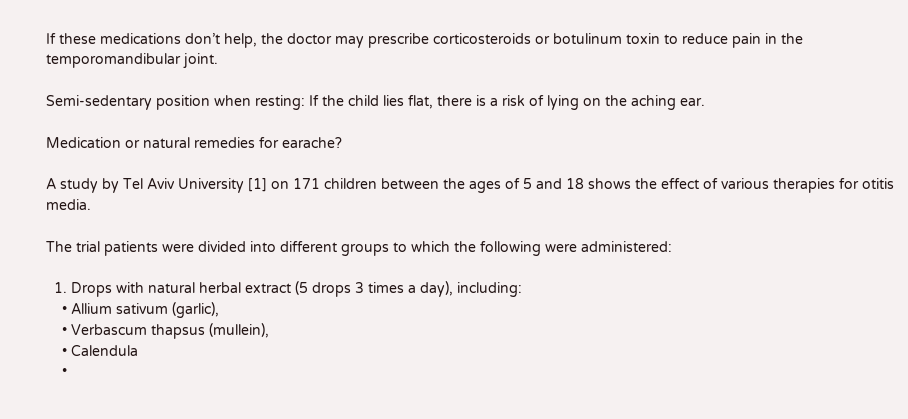If these medications don’t help, the doctor may prescribe corticosteroids or botulinum toxin to reduce pain in the temporomandibular joint.

Semi-sedentary position when resting: If the child lies flat, there is a risk of lying on the aching ear.

Medication or natural remedies for earache?

A study by Tel Aviv University [1] on 171 children between the ages of 5 and 18 shows the effect of various therapies for otitis media.

The trial patients were divided into different groups to which the following were administered:

  1. Drops with natural herbal extract (5 drops 3 times a day), including:
    • Allium sativum (garlic),
    • Verbascum thapsus (mullein),
    • Calendula
    •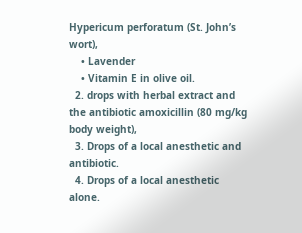Hypericum perforatum (St. John’s wort),
    • Lavender
    • Vitamin E in olive oil.
  2. drops with herbal extract and the antibiotic amoxicillin (80 mg/kg body weight),
  3. Drops of a local anesthetic and antibiotic.
  4. Drops of a local anesthetic alone.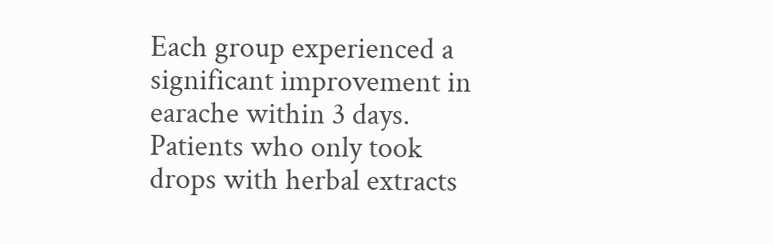Each group experienced a significant improvement in earache within 3 days.
Patients who only took drops with herbal extracts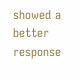showed a better response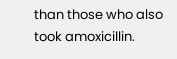than those who also took amoxicillin.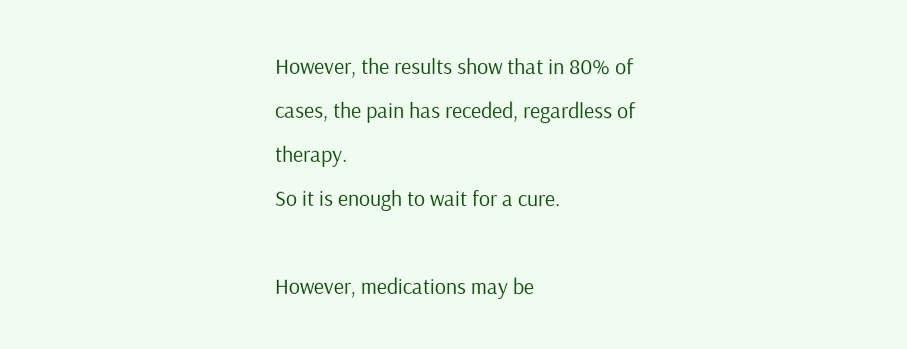However, the results show that in 80% of cases, the pain has receded, regardless of therapy.
So it is enough to wait for a cure.

However, medications may be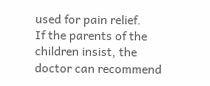used for pain relief.
If the parents of the children insist, the doctor can recommend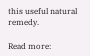this useful natural remedy.

Read more: